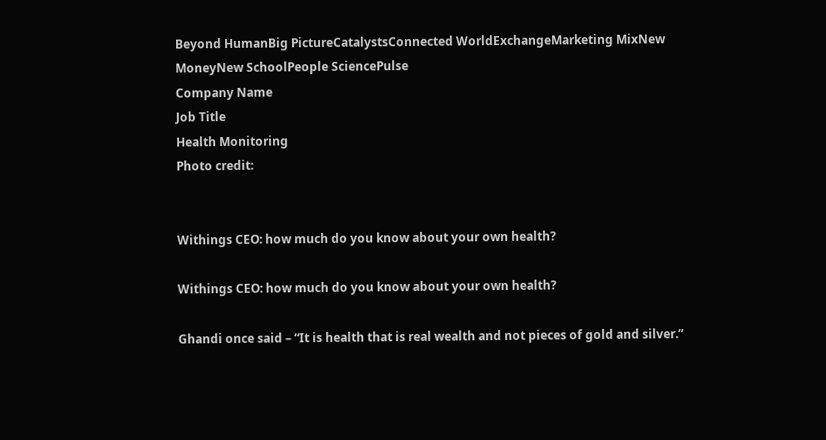Beyond HumanBig PictureCatalystsConnected WorldExchangeMarketing MixNew MoneyNew SchoolPeople SciencePulse
Company Name
Job Title
Health Monitoring
Photo credit:


Withings CEO: how much do you know about your own health?

Withings CEO: how much do you know about your own health?

Ghandi once said – “It is health that is real wealth and not pieces of gold and silver.”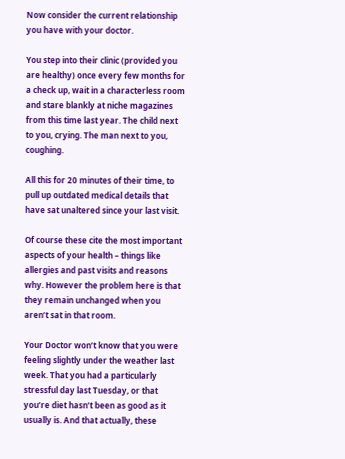Now consider the current relationship you have with your doctor.

You step into their clinic (provided you are healthy) once every few months for a check up, wait in a characterless room and stare blankly at niche magazines from this time last year. The child next to you, crying. The man next to you, coughing.

All this for 20 minutes of their time, to pull up outdated medical details that have sat unaltered since your last visit.

Of course these cite the most important aspects of your health – things like allergies and past visits and reasons why. However the problem here is that they remain unchanged when you aren’t sat in that room.

Your Doctor won’t know that you were feeling slightly under the weather last week. That you had a particularly stressful day last Tuesday, or that you’re diet hasn’t been as good as it usually is. And that actually, these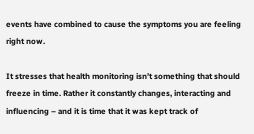events have combined to cause the symptoms you are feeling right now.

It stresses that health monitoring isn’t something that should freeze in time. Rather it constantly changes, interacting and influencing – and it is time that it was kept track of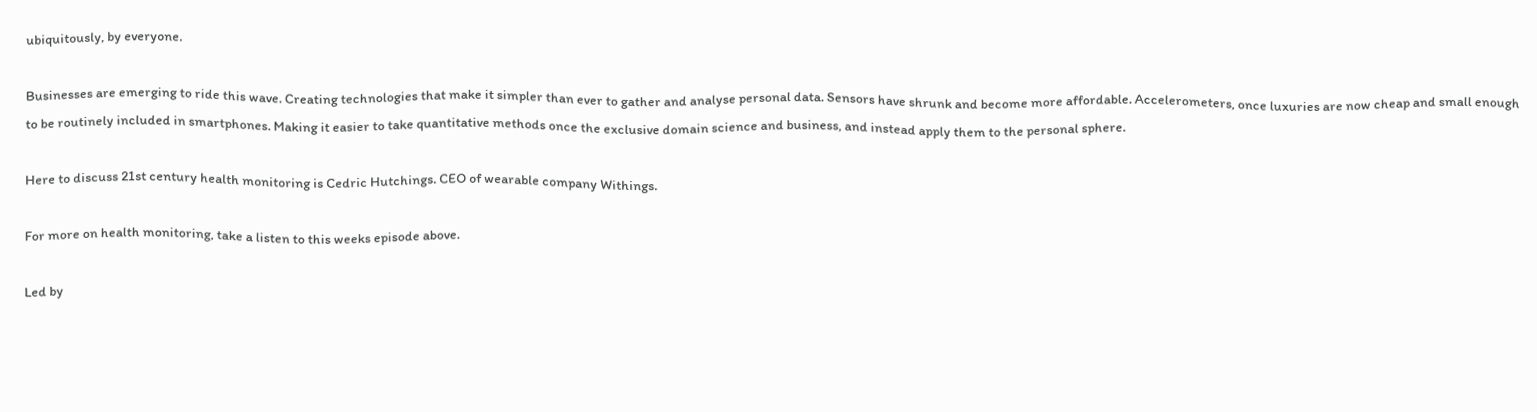ubiquitously, by everyone.

Businesses are emerging to ride this wave. Creating technologies that make it simpler than ever to gather and analyse personal data. Sensors have shrunk and become more affordable. Accelerometers, once luxuries are now cheap and small enough to be routinely included in smartphones. Making it easier to take quantitative methods once the exclusive domain science and business, and instead apply them to the personal sphere.

Here to discuss 21st century health monitoring is Cedric Hutchings. CEO of wearable company Withings.

For more on health monitoring, take a listen to this weeks episode above.

Led by